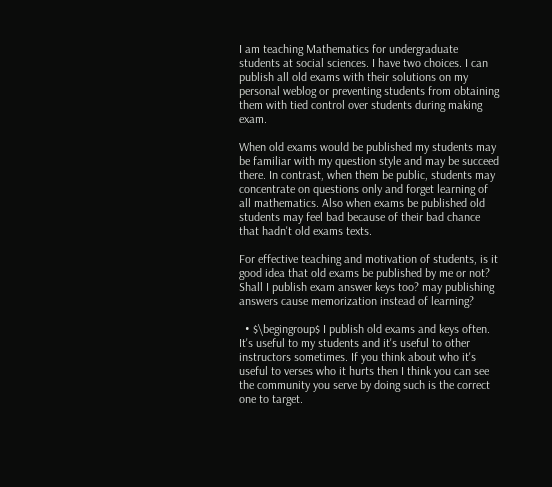I am teaching Mathematics for undergraduate students at social sciences. I have two choices. I can publish all old exams with their solutions on my personal weblog or preventing students from obtaining them with tied control over students during making exam.

When old exams would be published my students may be familiar with my question style and may be succeed there. In contrast, when them be public, students may concentrate on questions only and forget learning of all mathematics. Also when exams be published old students may feel bad because of their bad chance that hadn't old exams texts.

For effective teaching and motivation of students, is it good idea that old exams be published by me or not? Shall I publish exam answer keys too? may publishing answers cause memorization instead of learning?

  • $\begingroup$ I publish old exams and keys often. It's useful to my students and it's useful to other instructors sometimes. If you think about who it's useful to verses who it hurts then I think you can see the community you serve by doing such is the correct one to target.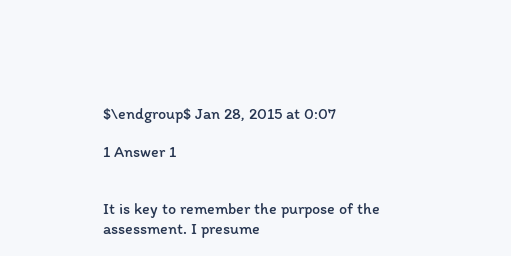$\endgroup$ Jan 28, 2015 at 0:07

1 Answer 1


It is key to remember the purpose of the assessment. I presume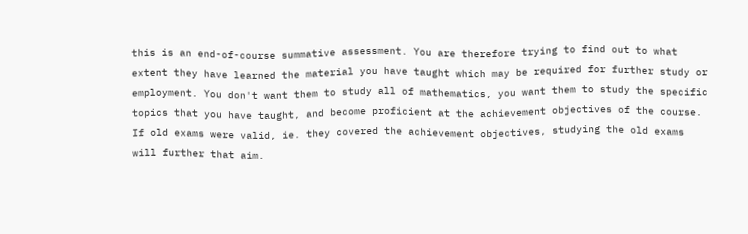this is an end-of-course summative assessment. You are therefore trying to find out to what extent they have learned the material you have taught which may be required for further study or employment. You don't want them to study all of mathematics, you want them to study the specific topics that you have taught, and become proficient at the achievement objectives of the course. If old exams were valid, ie. they covered the achievement objectives, studying the old exams will further that aim.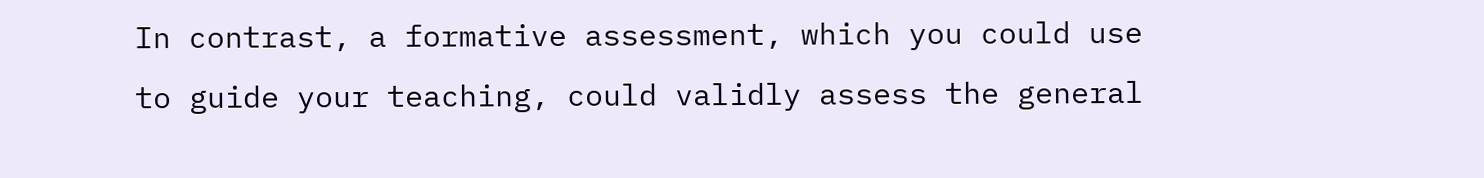In contrast, a formative assessment, which you could use to guide your teaching, could validly assess the general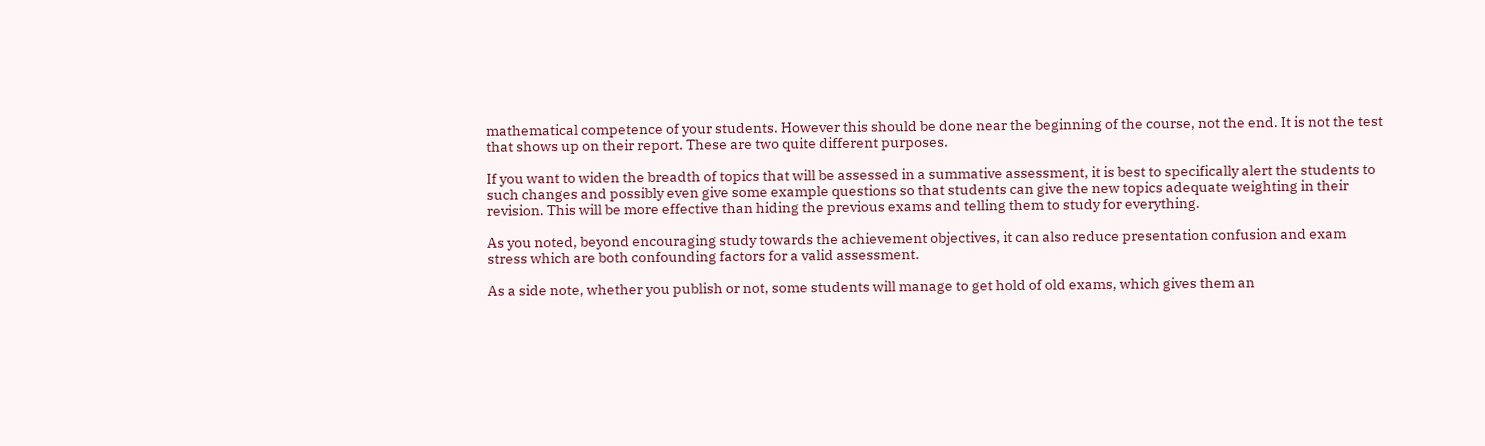mathematical competence of your students. However this should be done near the beginning of the course, not the end. It is not the test that shows up on their report. These are two quite different purposes.

If you want to widen the breadth of topics that will be assessed in a summative assessment, it is best to specifically alert the students to such changes and possibly even give some example questions so that students can give the new topics adequate weighting in their revision. This will be more effective than hiding the previous exams and telling them to study for everything.

As you noted, beyond encouraging study towards the achievement objectives, it can also reduce presentation confusion and exam stress which are both confounding factors for a valid assessment.

As a side note, whether you publish or not, some students will manage to get hold of old exams, which gives them an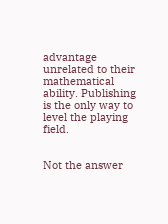advantage unrelated to their mathematical ability. Publishing is the only way to level the playing field.


Not the answer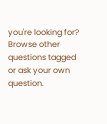you're looking for? Browse other questions tagged or ask your own question.